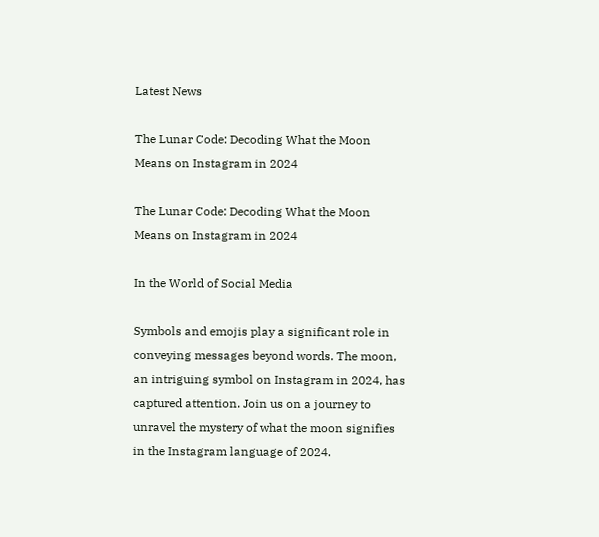Latest News

The Lunar Code: Decoding What the Moon Means on Instagram in 2024

The Lunar Code: Decoding What the Moon Means on Instagram in 2024

In the World of Social Media

Symbols and emojis play a significant role in conveying messages beyond words. The moon, an intriguing symbol on Instagram in 2024, has captured attention. Join us on a journey to unravel the mystery of what the moon signifies in the Instagram language of 2024.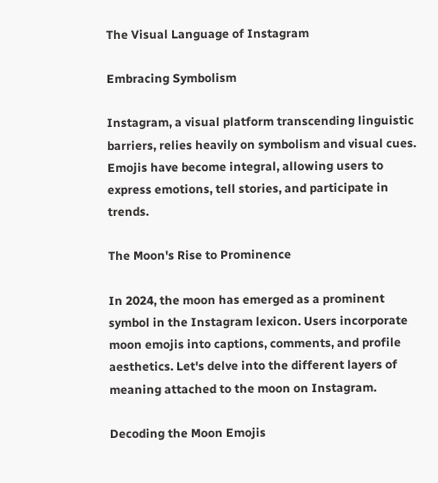The Visual Language of Instagram

Embracing Symbolism

Instagram, a visual platform transcending linguistic barriers, relies heavily on symbolism and visual cues. Emojis have become integral, allowing users to express emotions, tell stories, and participate in trends.

The Moon's Rise to Prominence

In 2024, the moon has emerged as a prominent symbol in the Instagram lexicon. Users incorporate moon emojis into captions, comments, and profile aesthetics. Let's delve into the different layers of meaning attached to the moon on Instagram.

Decoding the Moon Emojis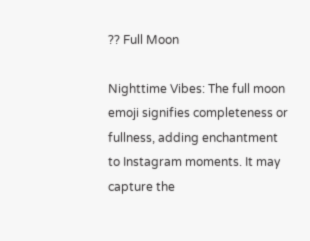?? Full Moon

Nighttime Vibes: The full moon emoji signifies completeness or fullness, adding enchantment to Instagram moments. It may capture the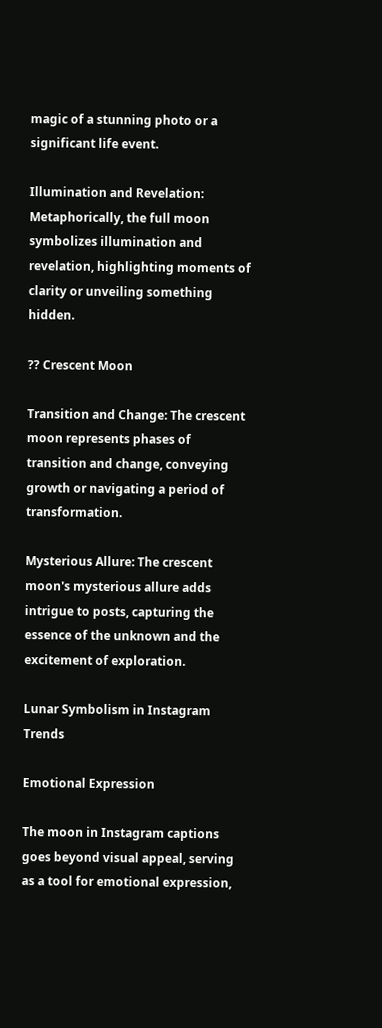magic of a stunning photo or a significant life event.

Illumination and Revelation: Metaphorically, the full moon symbolizes illumination and revelation, highlighting moments of clarity or unveiling something hidden.

?? Crescent Moon

Transition and Change: The crescent moon represents phases of transition and change, conveying growth or navigating a period of transformation.

Mysterious Allure: The crescent moon's mysterious allure adds intrigue to posts, capturing the essence of the unknown and the excitement of exploration.

Lunar Symbolism in Instagram Trends

Emotional Expression

The moon in Instagram captions goes beyond visual appeal, serving as a tool for emotional expression,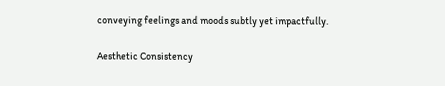conveying feelings and moods subtly yet impactfully.

Aesthetic Consistency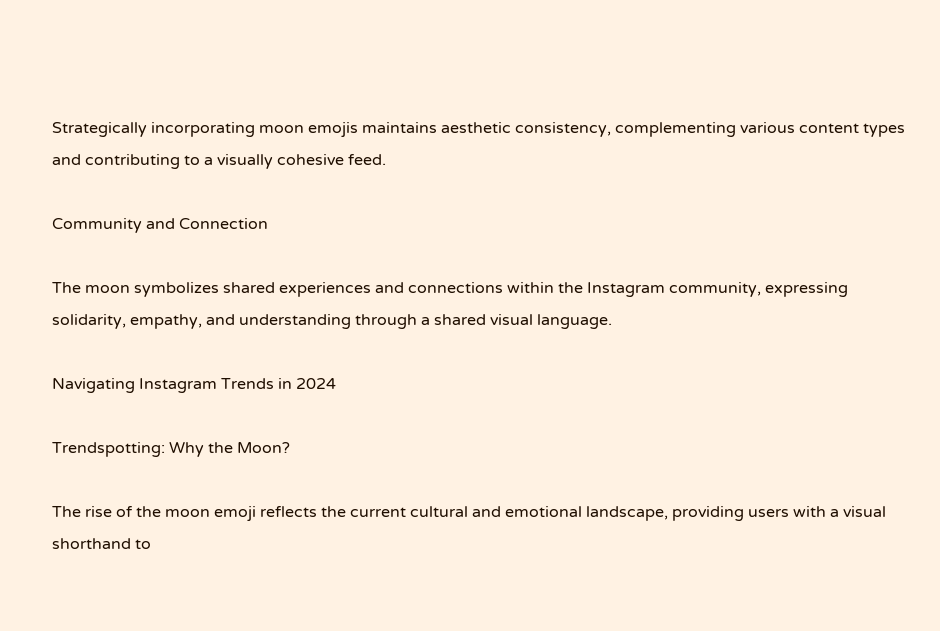Strategically incorporating moon emojis maintains aesthetic consistency, complementing various content types and contributing to a visually cohesive feed.

Community and Connection

The moon symbolizes shared experiences and connections within the Instagram community, expressing solidarity, empathy, and understanding through a shared visual language.

Navigating Instagram Trends in 2024

Trendspotting: Why the Moon?

The rise of the moon emoji reflects the current cultural and emotional landscape, providing users with a visual shorthand to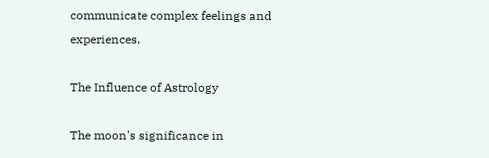communicate complex feelings and experiences.

The Influence of Astrology

The moon's significance in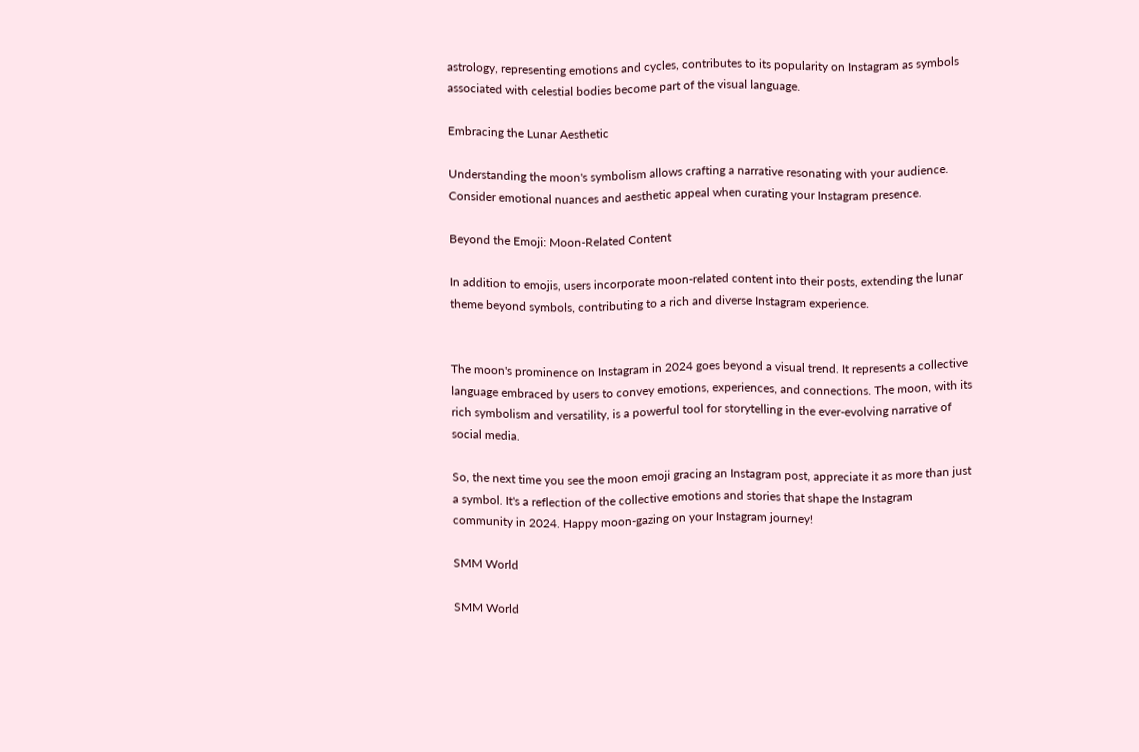astrology, representing emotions and cycles, contributes to its popularity on Instagram as symbols associated with celestial bodies become part of the visual language.

Embracing the Lunar Aesthetic

Understanding the moon's symbolism allows crafting a narrative resonating with your audience. Consider emotional nuances and aesthetic appeal when curating your Instagram presence.

Beyond the Emoji: Moon-Related Content

In addition to emojis, users incorporate moon-related content into their posts, extending the lunar theme beyond symbols, contributing to a rich and diverse Instagram experience.


The moon's prominence on Instagram in 2024 goes beyond a visual trend. It represents a collective language embraced by users to convey emotions, experiences, and connections. The moon, with its rich symbolism and versatility, is a powerful tool for storytelling in the ever-evolving narrative of social media.

So, the next time you see the moon emoji gracing an Instagram post, appreciate it as more than just a symbol. It's a reflection of the collective emotions and stories that shape the Instagram community in 2024. Happy moon-gazing on your Instagram journey!

SMM World

SMM World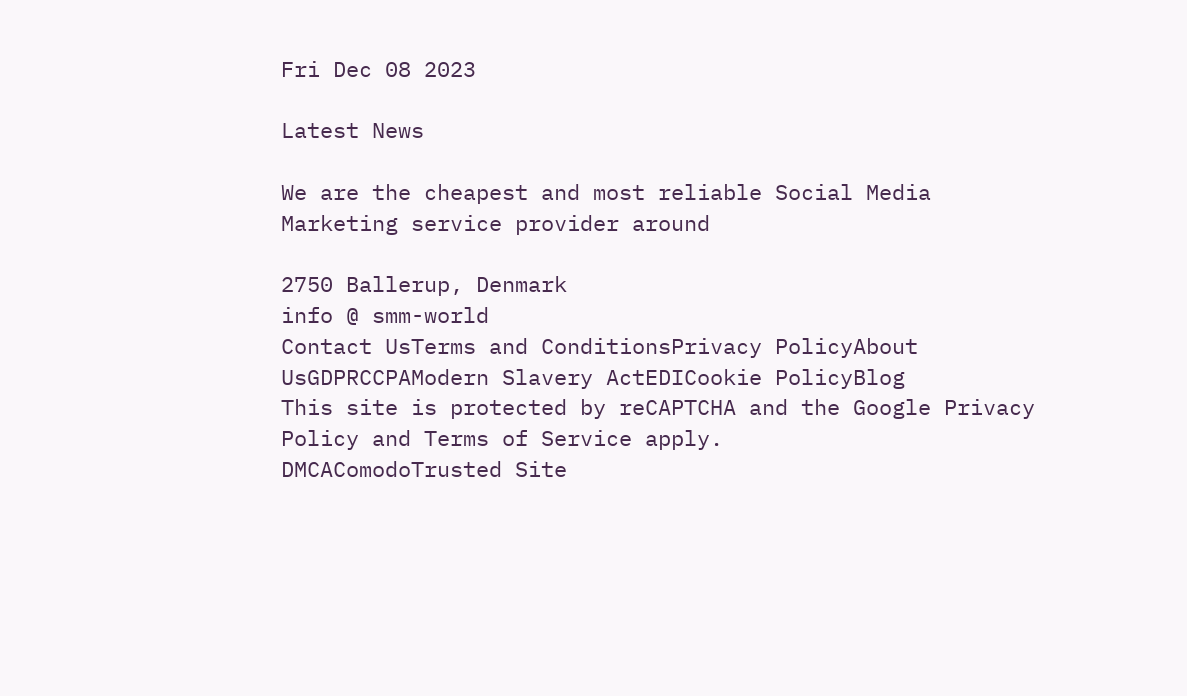Fri Dec 08 2023

Latest News

We are the cheapest and most reliable Social Media Marketing service provider around

2750 Ballerup, Denmark
info @ smm-world
Contact UsTerms and ConditionsPrivacy PolicyAbout UsGDPRCCPAModern Slavery ActEDICookie PolicyBlog
This site is protected by reCAPTCHA and the Google Privacy Policy and Terms of Service apply.
DMCAComodoTrusted Site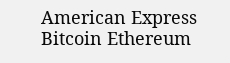American Express
Bitcoin Ethereum